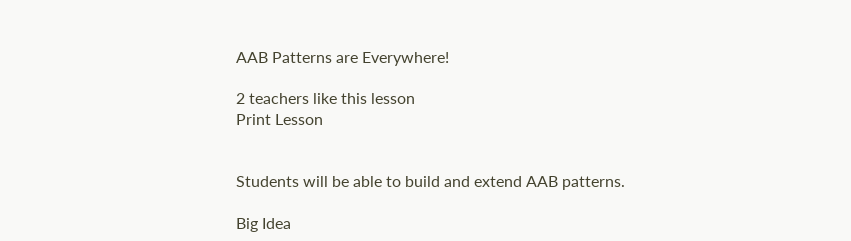AAB Patterns are Everywhere!

2 teachers like this lesson
Print Lesson


Students will be able to build and extend AAB patterns.

Big Idea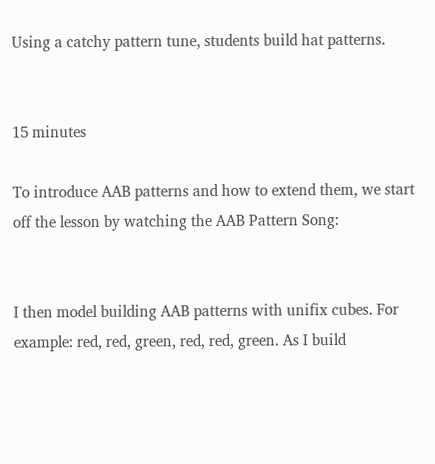Using a catchy pattern tune, students build hat patterns.


15 minutes

To introduce AAB patterns and how to extend them, we start off the lesson by watching the AAB Pattern Song:


I then model building AAB patterns with unifix cubes. For example: red, red, green, red, red, green. As I build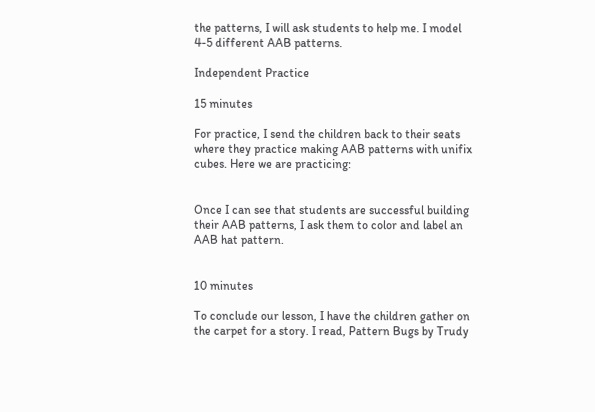the patterns, I will ask students to help me. I model 4-5 different AAB patterns.

Independent Practice

15 minutes

For practice, I send the children back to their seats where they practice making AAB patterns with unifix cubes. Here we are practicing:


Once I can see that students are successful building their AAB patterns, I ask them to color and label an AAB hat pattern.


10 minutes

To conclude our lesson, I have the children gather on the carpet for a story. I read, Pattern Bugs by Trudy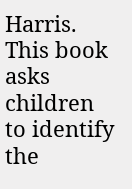Harris. This book asks children to identify the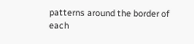patterns around the border of each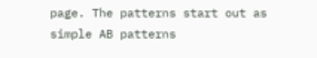page. The patterns start out as simple AB patterns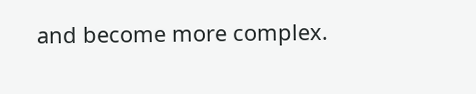and become more complex.